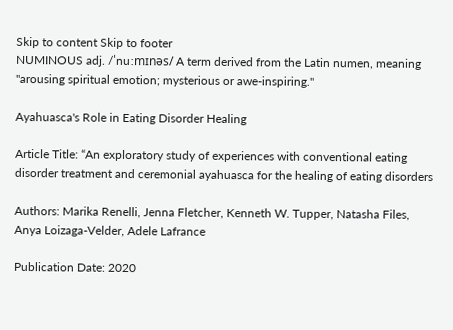Skip to content Skip to footer
NUMINOUS adj. /ˈnuːmɪnəs/ A term derived from the Latin numen, meaning "arousing spiritual emotion; mysterious or awe-inspiring."

Ayahuasca's Role in Eating Disorder Healing

Article Title: “An exploratory study of experiences with conventional eating disorder treatment and ceremonial ayahuasca for the healing of eating disorders

Authors: Marika Renelli, Jenna Fletcher, Kenneth W. Tupper, Natasha Files, Anya Loizaga-Velder, Adele Lafrance

Publication Date: 2020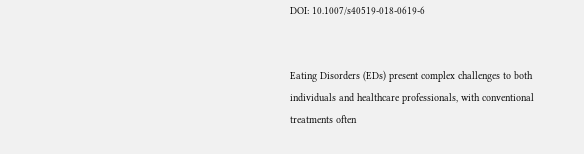DOI: 10.1007/s40519-018-0619-6


Eating Disorders (EDs) present complex challenges to both individuals and healthcare professionals, with conventional treatments often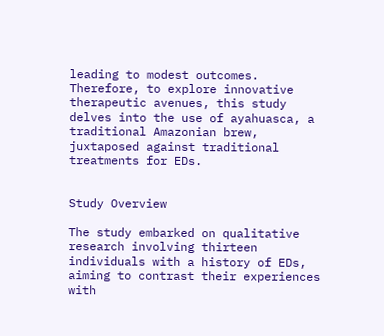leading to modest outcomes. Therefore, to explore innovative therapeutic avenues, this study delves into the use of ayahuasca, a traditional Amazonian brew, juxtaposed against traditional treatments for EDs.


Study Overview

The study embarked on qualitative research involving thirteen individuals with a history of EDs, aiming to contrast their experiences with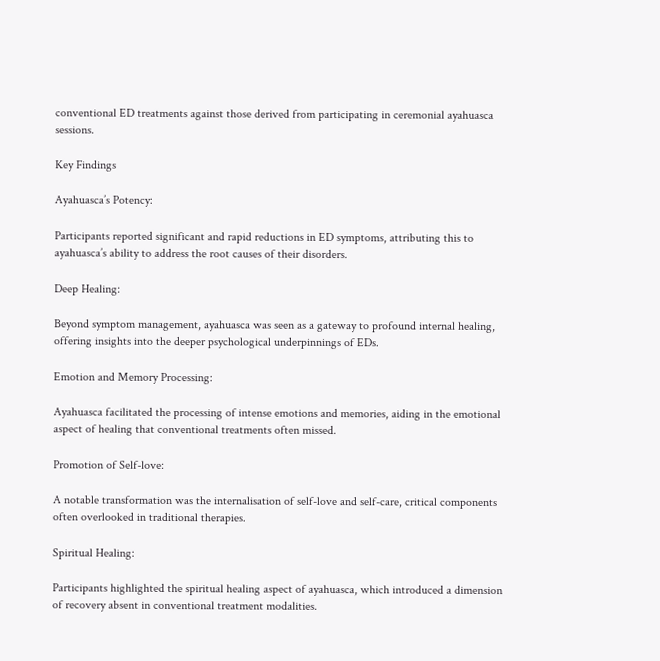conventional ED treatments against those derived from participating in ceremonial ayahuasca sessions.

Key Findings

Ayahuasca’s Potency:

Participants reported significant and rapid reductions in ED symptoms, attributing this to ayahuasca’s ability to address the root causes of their disorders.

Deep Healing:

Beyond symptom management, ayahuasca was seen as a gateway to profound internal healing, offering insights into the deeper psychological underpinnings of EDs.

Emotion and Memory Processing:

Ayahuasca facilitated the processing of intense emotions and memories, aiding in the emotional aspect of healing that conventional treatments often missed.

Promotion of Self-love:

A notable transformation was the internalisation of self-love and self-care, critical components often overlooked in traditional therapies.

Spiritual Healing:

Participants highlighted the spiritual healing aspect of ayahuasca, which introduced a dimension of recovery absent in conventional treatment modalities.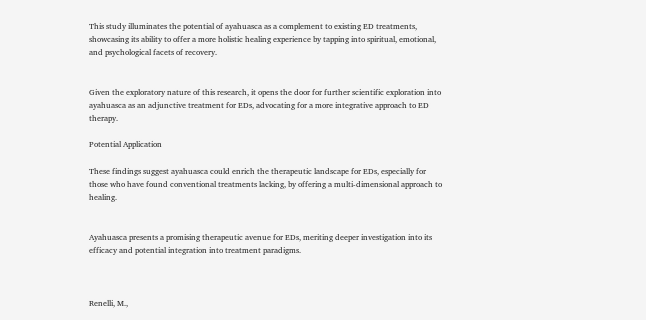This study illuminates the potential of ayahuasca as a complement to existing ED treatments, showcasing its ability to offer a more holistic healing experience by tapping into spiritual, emotional, and psychological facets of recovery.


Given the exploratory nature of this research, it opens the door for further scientific exploration into ayahuasca as an adjunctive treatment for EDs, advocating for a more integrative approach to ED therapy.

Potential Application

These findings suggest ayahuasca could enrich the therapeutic landscape for EDs, especially for those who have found conventional treatments lacking, by offering a multi-dimensional approach to healing.


Ayahuasca presents a promising therapeutic avenue for EDs, meriting deeper investigation into its efficacy and potential integration into treatment paradigms.



Renelli, M.,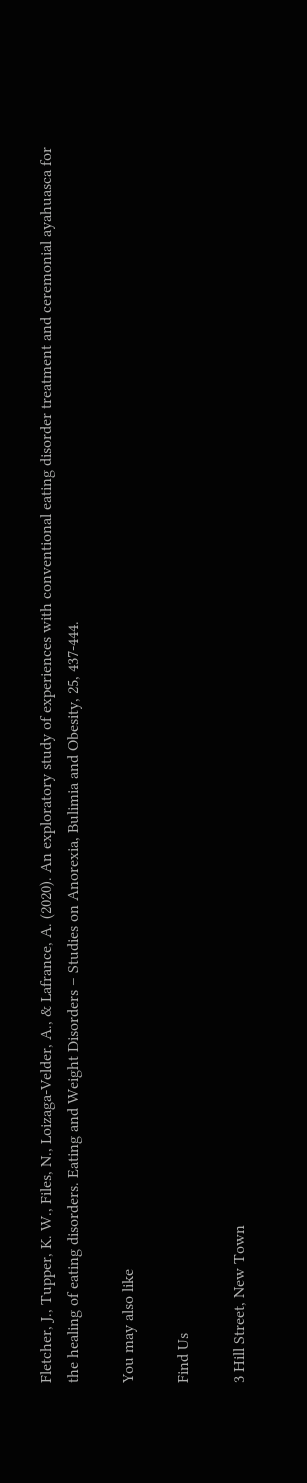Fletcher, J., Tupper, K. W., Files, N., Loizaga-Velder, A., & Lafrance, A. (2020). An exploratory study of experiences with conventional eating disorder treatment and ceremonial ayahuasca for the healing of eating disorders. Eating and Weight Disorders – Studies on Anorexia, Bulimia and Obesity, 25, 437-444.

You may also like

Find Us

3 Hill Street, New Town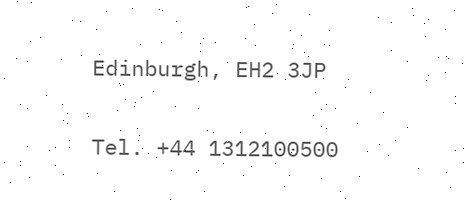Edinburgh, EH2 3JP

Tel. +44 1312100500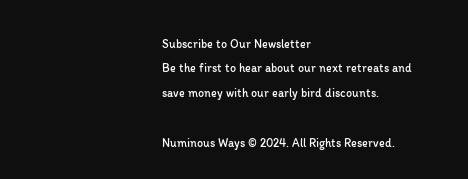Subscribe to Our Newsletter
Be the first to hear about our next retreats and save money with our early bird discounts.

Numinous Ways © 2024. All Rights Reserved.